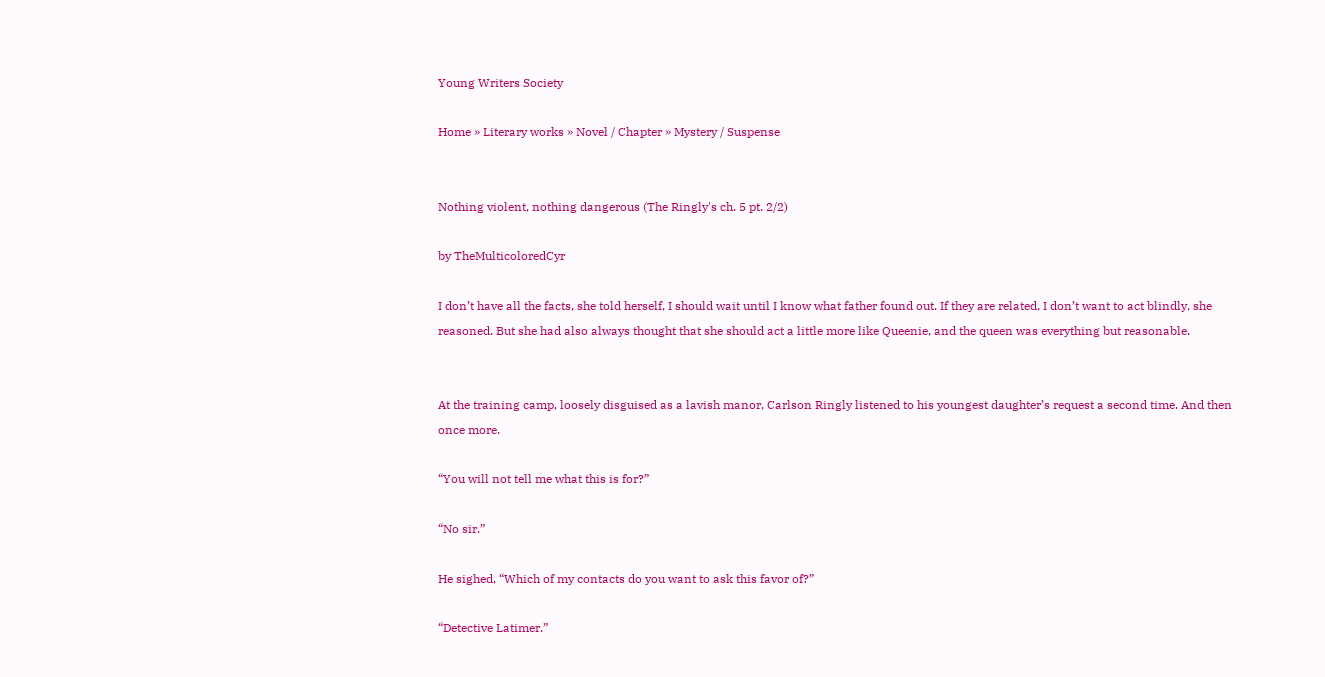Young Writers Society

Home » Literary works » Novel / Chapter » Mystery / Suspense


Nothing violent, nothing dangerous (The Ringly's ch. 5 pt. 2/2)

by TheMulticoloredCyr

I don’t have all the facts, she told herself, I should wait until I know what father found out. If they are related, I don’t want to act blindly, she reasoned. But she had also always thought that she should act a little more like Queenie, and the queen was everything but reasonable.


At the training camp, loosely disguised as a lavish manor, Carlson Ringly listened to his youngest daughter’s request a second time. And then once more.

“You will not tell me what this is for?”

“No sir.”

He sighed, “Which of my contacts do you want to ask this favor of?”

“Detective Latimer.”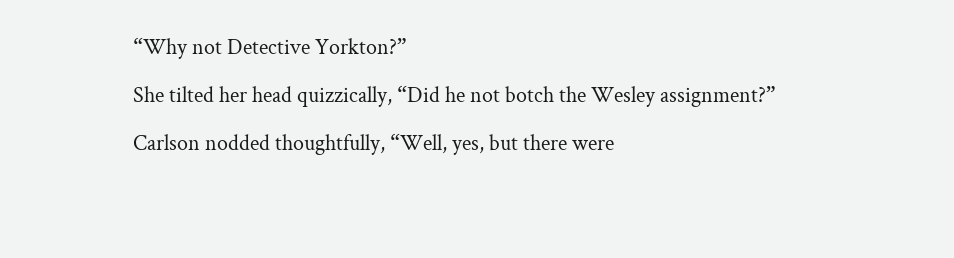“Why not Detective Yorkton?”

She tilted her head quizzically, “Did he not botch the Wesley assignment?”

Carlson nodded thoughtfully, “Well, yes, but there were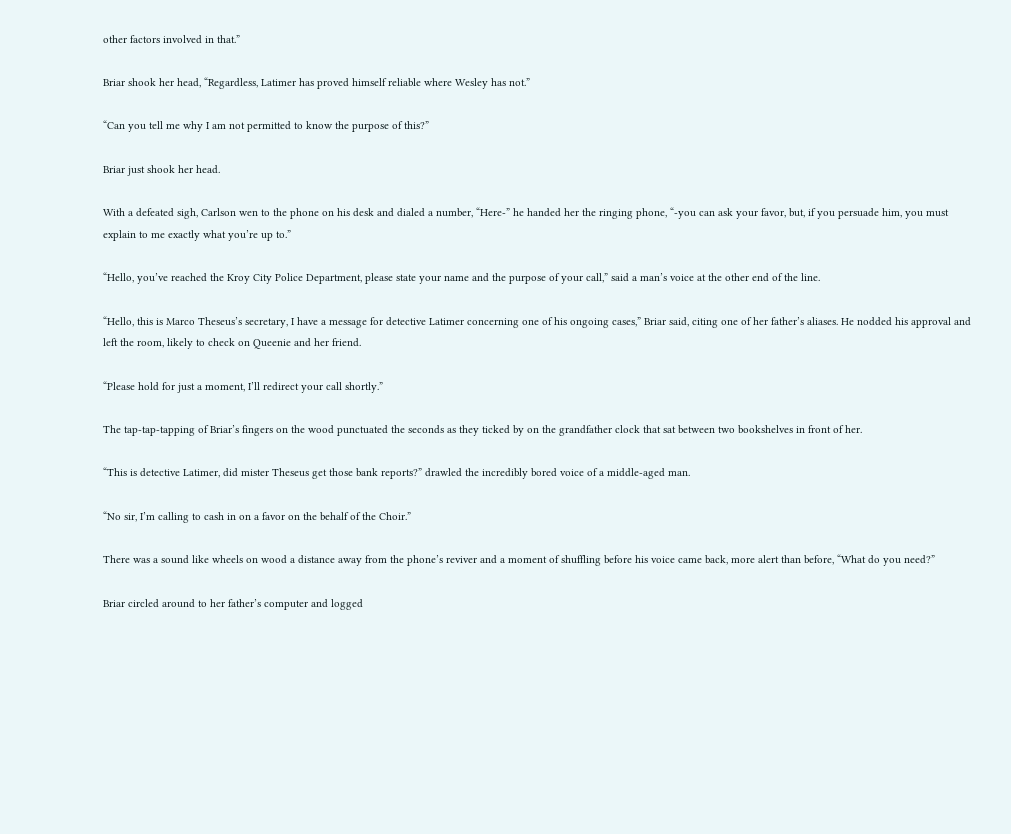other factors involved in that.”

Briar shook her head, “Regardless, Latimer has proved himself reliable where Wesley has not.”

“Can you tell me why I am not permitted to know the purpose of this?”

Briar just shook her head.

With a defeated sigh, Carlson wen to the phone on his desk and dialed a number, “Here-” he handed her the ringing phone, “-you can ask your favor, but, if you persuade him, you must explain to me exactly what you’re up to.”

“Hello, you’ve reached the Kroy City Police Department, please state your name and the purpose of your call,” said a man’s voice at the other end of the line.

“Hello, this is Marco Theseus’s secretary, I have a message for detective Latimer concerning one of his ongoing cases,” Briar said, citing one of her father’s aliases. He nodded his approval and left the room, likely to check on Queenie and her friend.

“Please hold for just a moment, I’ll redirect your call shortly.”

The tap-tap-tapping of Briar’s fingers on the wood punctuated the seconds as they ticked by on the grandfather clock that sat between two bookshelves in front of her.

“This is detective Latimer, did mister Theseus get those bank reports?” drawled the incredibly bored voice of a middle-aged man.

“No sir, I’m calling to cash in on a favor on the behalf of the Choir.”

There was a sound like wheels on wood a distance away from the phone’s reviver and a moment of shuffling before his voice came back, more alert than before, “What do you need?”

Briar circled around to her father’s computer and logged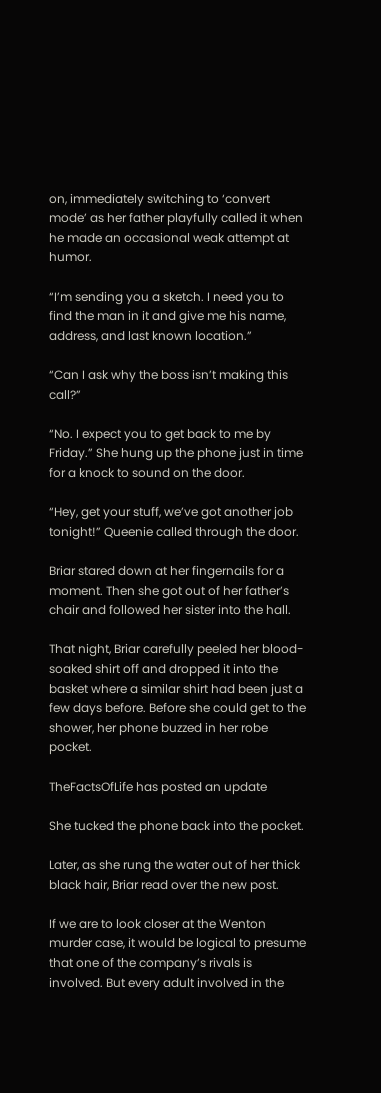on, immediately switching to ‘convert mode’ as her father playfully called it when he made an occasional weak attempt at humor.

“I’m sending you a sketch. I need you to find the man in it and give me his name, address, and last known location.”

“Can I ask why the boss isn’t making this call?”

“No. I expect you to get back to me by Friday.” She hung up the phone just in time for a knock to sound on the door.

“Hey, get your stuff, we’ve got another job tonight!” Queenie called through the door.

Briar stared down at her fingernails for a moment. Then she got out of her father’s chair and followed her sister into the hall.

That night, Briar carefully peeled her blood-soaked shirt off and dropped it into the basket where a similar shirt had been just a few days before. Before she could get to the shower, her phone buzzed in her robe pocket.

TheFactsOfLife has posted an update

She tucked the phone back into the pocket.

Later, as she rung the water out of her thick black hair, Briar read over the new post.

If we are to look closer at the Wenton murder case, it would be logical to presume that one of the company’s rivals is involved. But every adult involved in the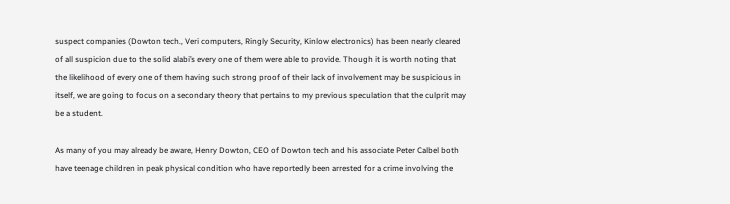suspect companies (Dowton tech., Veri computers, Ringly Security, Kinlow electronics) has been nearly cleared of all suspicion due to the solid alabi’s every one of them were able to provide. Though it is worth noting that the likelihood of every one of them having such strong proof of their lack of involvement may be suspicious in itself, we are going to focus on a secondary theory that pertains to my previous speculation that the culprit may be a student.

As many of you may already be aware, Henry Dowton, CEO of Dowton tech and his associate Peter Calbel both have teenage children in peak physical condition who have reportedly been arrested for a crime involving the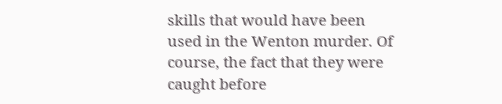skills that would have been used in the Wenton murder. Of course, the fact that they were caught before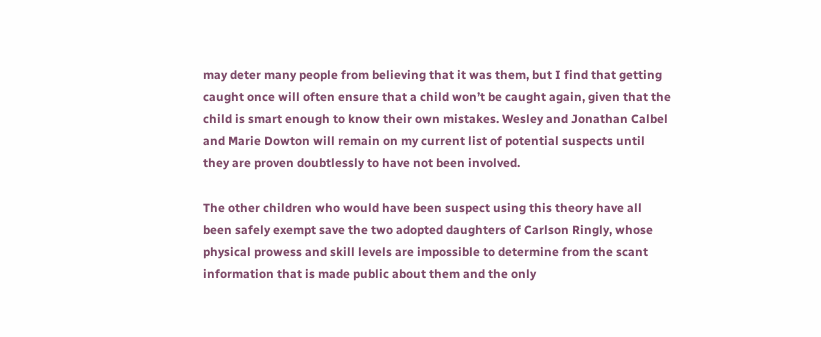may deter many people from believing that it was them, but I find that getting caught once will often ensure that a child won’t be caught again, given that the child is smart enough to know their own mistakes. Wesley and Jonathan Calbel and Marie Dowton will remain on my current list of potential suspects until they are proven doubtlessly to have not been involved.

The other children who would have been suspect using this theory have all been safely exempt save the two adopted daughters of Carlson Ringly, whose physical prowess and skill levels are impossible to determine from the scant information that is made public about them and the only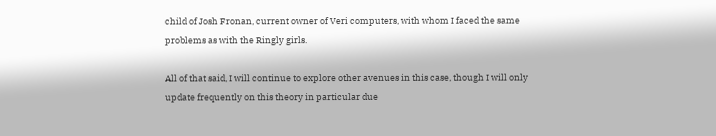child of Josh Fronan, current owner of Veri computers, with whom I faced the same problems as with the Ringly girls.

All of that said, I will continue to explore other avenues in this case, though I will only update frequently on this theory in particular due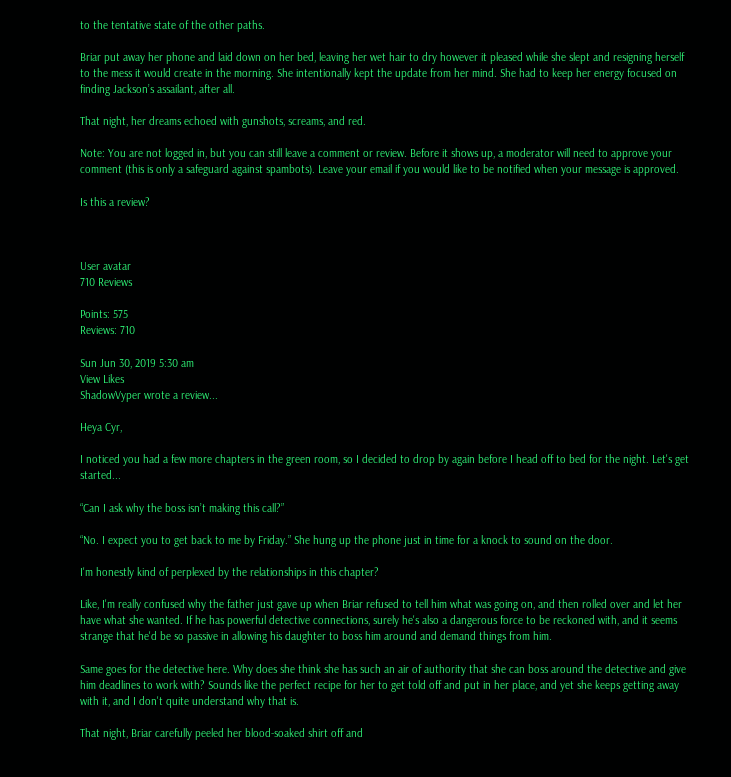to the tentative state of the other paths.

Briar put away her phone and laid down on her bed, leaving her wet hair to dry however it pleased while she slept and resigning herself to the mess it would create in the morning. She intentionally kept the update from her mind. She had to keep her energy focused on finding Jackson’s assailant, after all.

That night, her dreams echoed with gunshots, screams, and red.

Note: You are not logged in, but you can still leave a comment or review. Before it shows up, a moderator will need to approve your comment (this is only a safeguard against spambots). Leave your email if you would like to be notified when your message is approved.

Is this a review?



User avatar
710 Reviews

Points: 575
Reviews: 710

Sun Jun 30, 2019 5:30 am
View Likes
ShadowVyper wrote a review...

Heya Cyr,

I noticed you had a few more chapters in the green room, so I decided to drop by again before I head off to bed for the night. Let's get started...

“Can I ask why the boss isn’t making this call?”

“No. I expect you to get back to me by Friday.” She hung up the phone just in time for a knock to sound on the door.

I'm honestly kind of perplexed by the relationships in this chapter?

Like, I'm really confused why the father just gave up when Briar refused to tell him what was going on, and then rolled over and let her have what she wanted. If he has powerful detective connections, surely he's also a dangerous force to be reckoned with, and it seems strange that he'd be so passive in allowing his daughter to boss him around and demand things from him.

Same goes for the detective here. Why does she think she has such an air of authority that she can boss around the detective and give him deadlines to work with? Sounds like the perfect recipe for her to get told off and put in her place, and yet she keeps getting away with it, and I don't quite understand why that is.

That night, Briar carefully peeled her blood-soaked shirt off and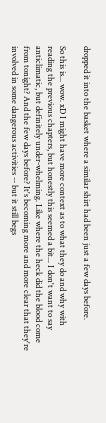dropped it into the basket where a similar shirt had been just a few days before.

So this is... wow. xD I might have more context as to what they do and why with reading the previous chapters, but honestly this seemed a bit... I don't want to say anticlimatic, but definitely under-whelming. Like where the heck did the blood come from tonight? And the few days before? It's becoming more and more clear that they're involved in some dangerous activities -- but it still begs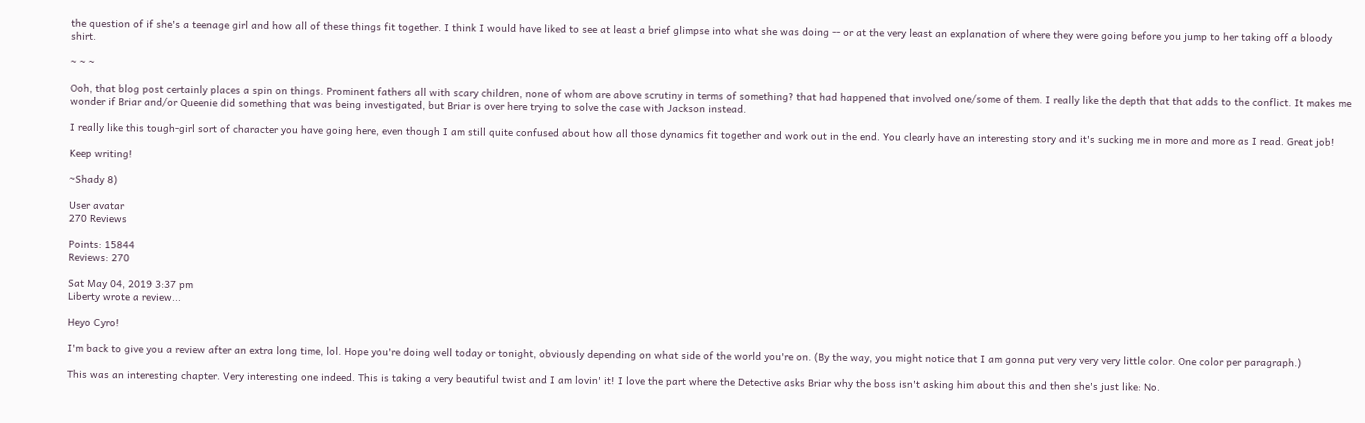the question of if she's a teenage girl and how all of these things fit together. I think I would have liked to see at least a brief glimpse into what she was doing -- or at the very least an explanation of where they were going before you jump to her taking off a bloody shirt.

~ ~ ~

Ooh, that blog post certainly places a spin on things. Prominent fathers all with scary children, none of whom are above scrutiny in terms of something? that had happened that involved one/some of them. I really like the depth that that adds to the conflict. It makes me wonder if Briar and/or Queenie did something that was being investigated, but Briar is over here trying to solve the case with Jackson instead.

I really like this tough-girl sort of character you have going here, even though I am still quite confused about how all those dynamics fit together and work out in the end. You clearly have an interesting story and it's sucking me in more and more as I read. Great job!

Keep writing!

~Shady 8)

User avatar
270 Reviews

Points: 15844
Reviews: 270

Sat May 04, 2019 3:37 pm
Liberty wrote a review...

Heyo Cyro!

I'm back to give you a review after an extra long time, lol. Hope you're doing well today or tonight, obviously depending on what side of the world you're on. (By the way, you might notice that I am gonna put very very very little color. One color per paragraph.)

This was an interesting chapter. Very interesting one indeed. This is taking a very beautiful twist and I am lovin' it! I love the part where the Detective asks Briar why the boss isn't asking him about this and then she's just like: No.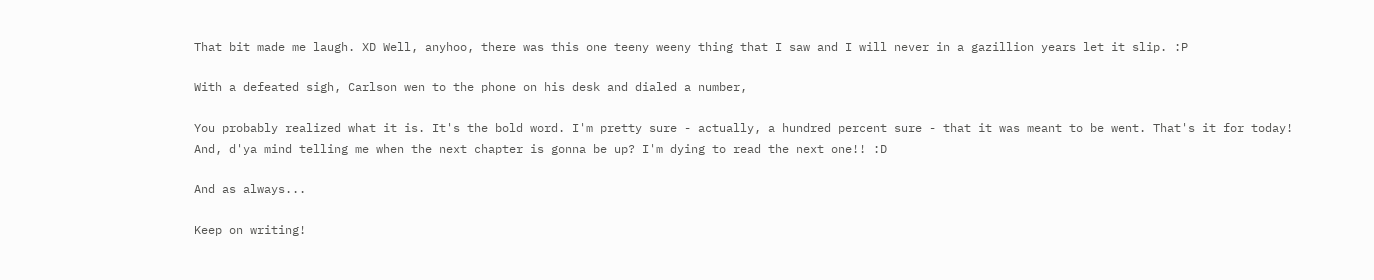That bit made me laugh. XD Well, anyhoo, there was this one teeny weeny thing that I saw and I will never in a gazillion years let it slip. :P

With a defeated sigh, Carlson wen to the phone on his desk and dialed a number,

You probably realized what it is. It's the bold word. I'm pretty sure - actually, a hundred percent sure - that it was meant to be went. That's it for today! And, d'ya mind telling me when the next chapter is gonna be up? I'm dying to read the next one!! :D

And as always...

Keep on writing!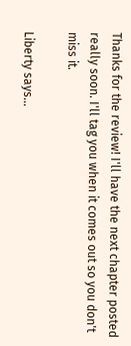Thanks for the review! I'll have the next chapter posted really soon. I'll tag you when it comes out so you don't miss it.

Liberty says...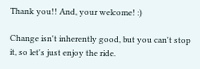Thank you!! And, your welcome! :)

Change isn't inherently good, but you can't stop it, so let's just enjoy the ride.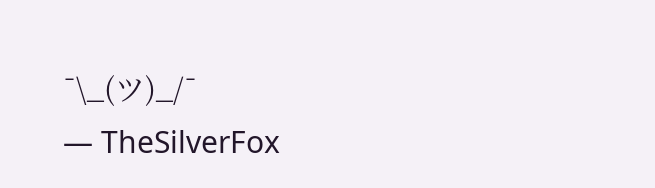¯\_(ツ)_/¯
— TheSilverFox